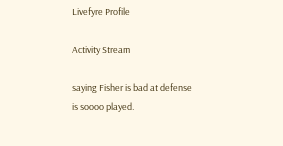Livefyre Profile

Activity Stream

saying Fisher is bad at defense is soooo played.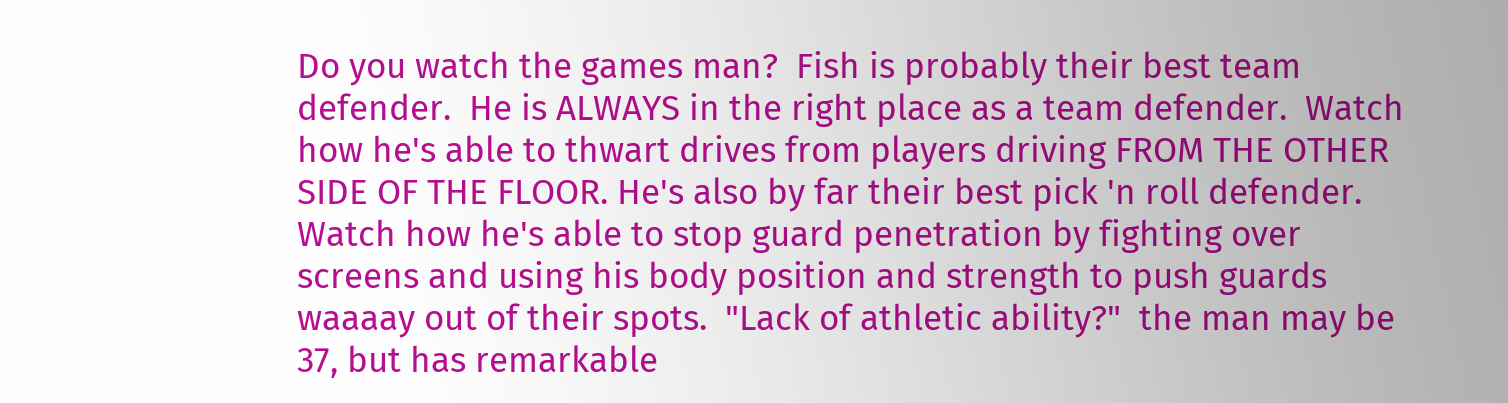Do you watch the games man?  Fish is probably their best team defender.  He is ALWAYS in the right place as a team defender.  Watch how he's able to thwart drives from players driving FROM THE OTHER SIDE OF THE FLOOR. He's also by far their best pick 'n roll defender. Watch how he's able to stop guard penetration by fighting over screens and using his body position and strength to push guards waaaay out of their spots.  "Lack of athletic ability?"  the man may be 37, but has remarkable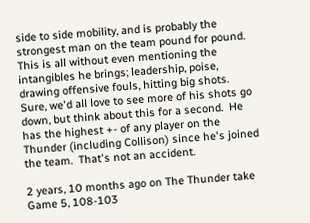side to side mobility, and is probably the strongest man on the team pound for pound.  This is all without even mentioning the intangibles he brings; leadership, poise, drawing offensive fouls, hitting big shots.  Sure, we'd all love to see more of his shots go down, but think about this for a second.  He has the highest +- of any player on the Thunder (including Collison) since he's joined the team.  That's not an accident.

2 years, 10 months ago on The Thunder take Game 5, 108-103